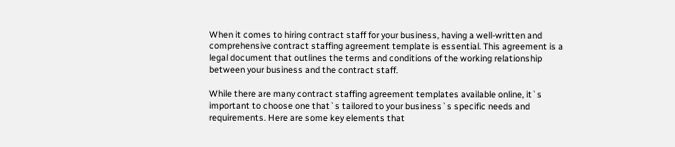When it comes to hiring contract staff for your business, having a well-written and comprehensive contract staffing agreement template is essential. This agreement is a legal document that outlines the terms and conditions of the working relationship between your business and the contract staff.

While there are many contract staffing agreement templates available online, it`s important to choose one that`s tailored to your business`s specific needs and requirements. Here are some key elements that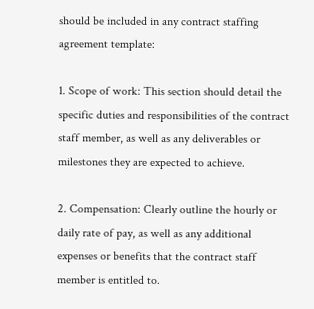should be included in any contract staffing agreement template:

1. Scope of work: This section should detail the specific duties and responsibilities of the contract staff member, as well as any deliverables or milestones they are expected to achieve.

2. Compensation: Clearly outline the hourly or daily rate of pay, as well as any additional expenses or benefits that the contract staff member is entitled to.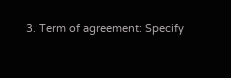3. Term of agreement: Specify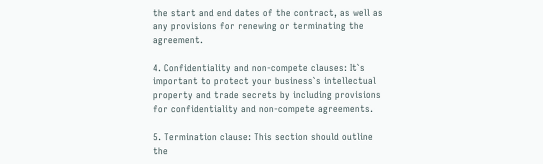the start and end dates of the contract, as well as any provisions for renewing or terminating the agreement.

4. Confidentiality and non-compete clauses: It`s important to protect your business`s intellectual property and trade secrets by including provisions for confidentiality and non-compete agreements.

5. Termination clause: This section should outline the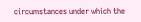circumstances under which the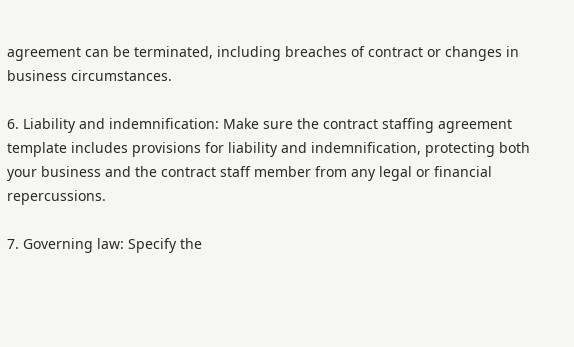agreement can be terminated, including breaches of contract or changes in business circumstances.

6. Liability and indemnification: Make sure the contract staffing agreement template includes provisions for liability and indemnification, protecting both your business and the contract staff member from any legal or financial repercussions.

7. Governing law: Specify the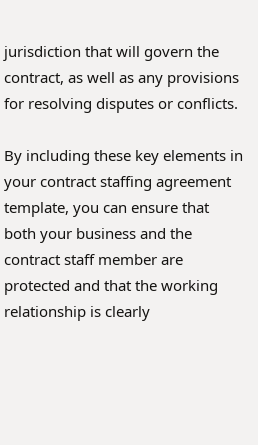jurisdiction that will govern the contract, as well as any provisions for resolving disputes or conflicts.

By including these key elements in your contract staffing agreement template, you can ensure that both your business and the contract staff member are protected and that the working relationship is clearly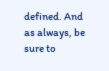defined. And as always, be sure to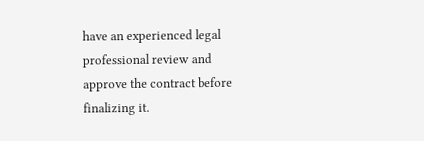have an experienced legal professional review and approve the contract before finalizing it.